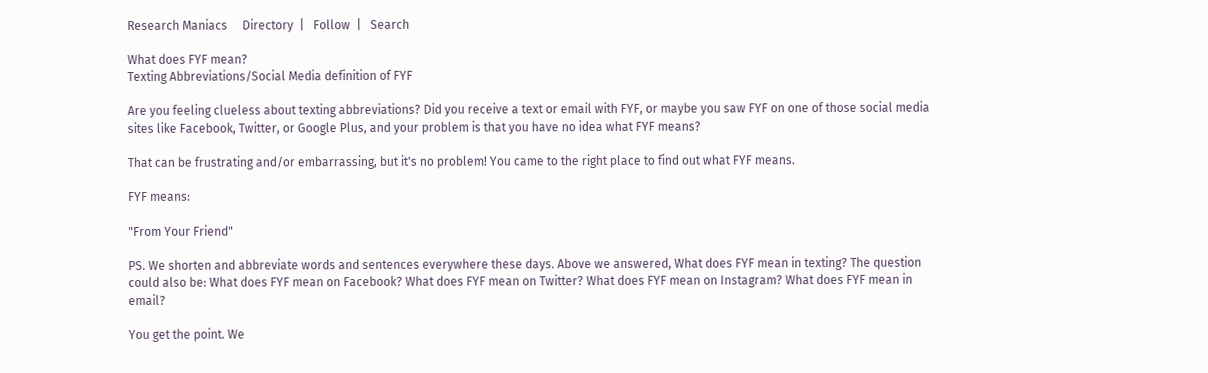Research Maniacs     Directory  |   Follow  |   Search

What does FYF mean?
Texting Abbreviations/Social Media definition of FYF

Are you feeling clueless about texting abbreviations? Did you receive a text or email with FYF, or maybe you saw FYF on one of those social media sites like Facebook, Twitter, or Google Plus, and your problem is that you have no idea what FYF means?

That can be frustrating and/or embarrassing, but it's no problem! You came to the right place to find out what FYF means.

FYF means:

"From Your Friend"

PS. We shorten and abbreviate words and sentences everywhere these days. Above we answered, What does FYF mean in texting? The question could also be: What does FYF mean on Facebook? What does FYF mean on Twitter? What does FYF mean on Instagram? What does FYF mean in email?

You get the point. We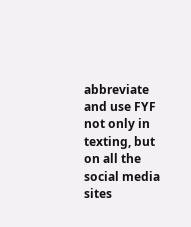abbreviate and use FYF not only in texting, but on all the social media sites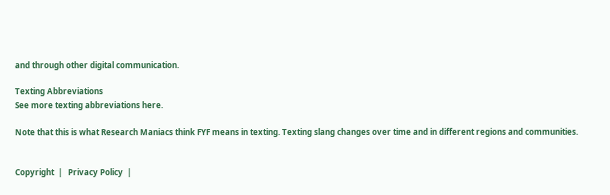and through other digital communication.

Texting Abbreviations
See more texting abbreviations here.

Note that this is what Research Maniacs think FYF means in texting. Texting slang changes over time and in different regions and communities.


Copyright  |   Privacy Policy  |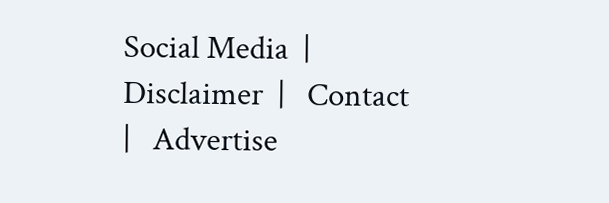Social Media  |   Disclaimer  |   Contact  |   Advertise